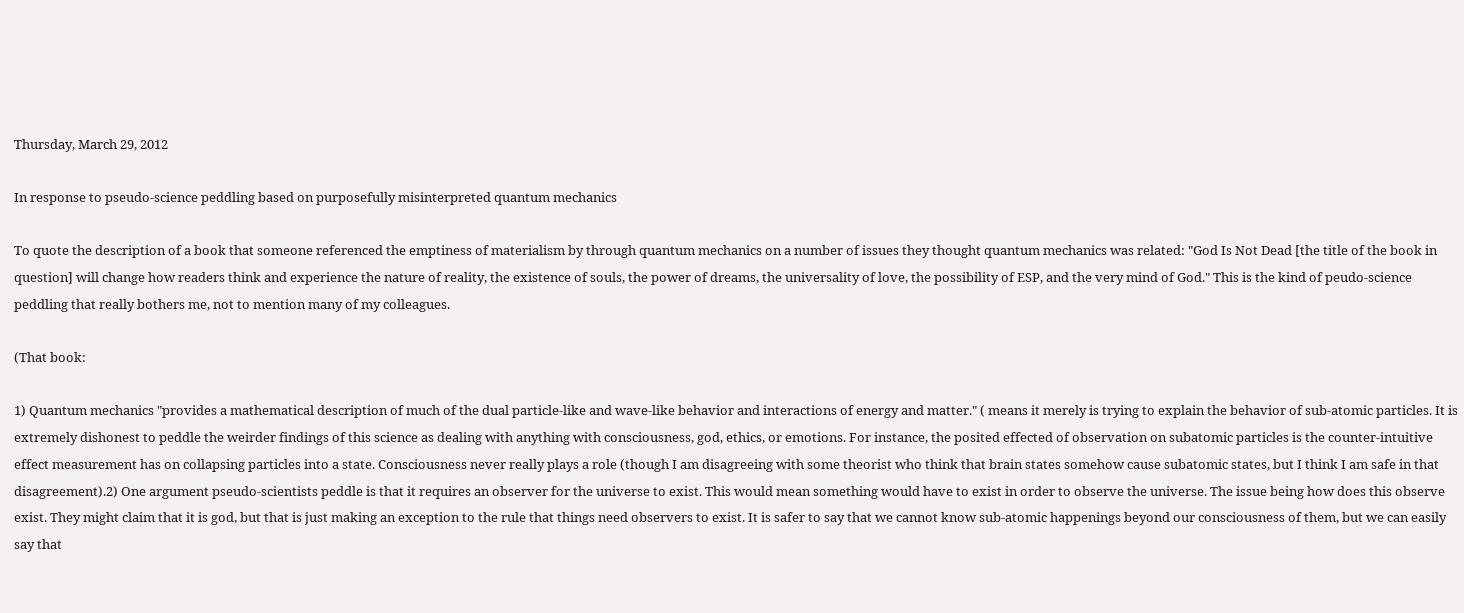Thursday, March 29, 2012

In response to pseudo-science peddling based on purposefully misinterpreted quantum mechanics

To quote the description of a book that someone referenced the emptiness of materialism by through quantum mechanics on a number of issues they thought quantum mechanics was related: "God Is Not Dead [the title of the book in question] will change how readers think and experience the nature of reality, the existence of souls, the power of dreams, the universality of love, the possibility of ESP, and the very mind of God." This is the kind of peudo-science peddling that really bothers me, not to mention many of my colleagues.

(That book:

1) Quantum mechanics "provides a mathematical description of much of the dual particle-like and wave-like behavior and interactions of energy and matter." ( means it merely is trying to explain the behavior of sub-atomic particles. It is extremely dishonest to peddle the weirder findings of this science as dealing with anything with consciousness, god, ethics, or emotions. For instance, the posited effected of observation on subatomic particles is the counter-intuitive effect measurement has on collapsing particles into a state. Consciousness never really plays a role (though I am disagreeing with some theorist who think that brain states somehow cause subatomic states, but I think I am safe in that disagreement).2) One argument pseudo-scientists peddle is that it requires an observer for the universe to exist. This would mean something would have to exist in order to observe the universe. The issue being how does this observe exist. They might claim that it is god, but that is just making an exception to the rule that things need observers to exist. It is safer to say that we cannot know sub-atomic happenings beyond our consciousness of them, but we can easily say that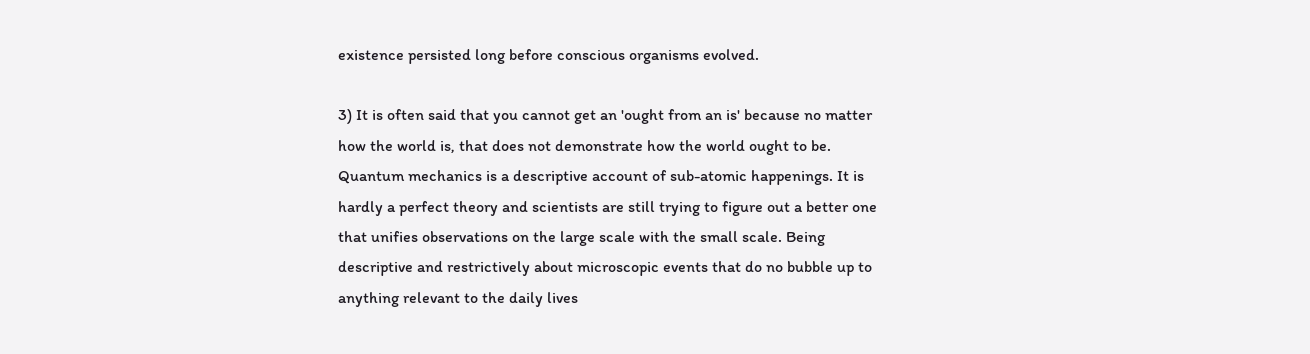existence persisted long before conscious organisms evolved.

3) It is often said that you cannot get an 'ought from an is' because no matter how the world is, that does not demonstrate how the world ought to be. Quantum mechanics is a descriptive account of sub-atomic happenings. It is hardly a perfect theory and scientists are still trying to figure out a better one that unifies observations on the large scale with the small scale. Being descriptive and restrictively about microscopic events that do no bubble up to anything relevant to the daily lives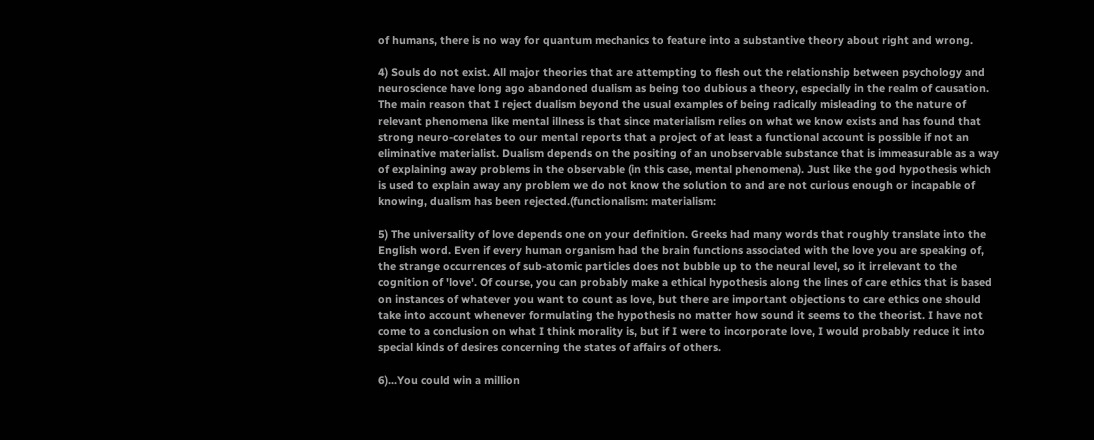of humans, there is no way for quantum mechanics to feature into a substantive theory about right and wrong.

4) Souls do not exist. All major theories that are attempting to flesh out the relationship between psychology and neuroscience have long ago abandoned dualism as being too dubious a theory, especially in the realm of causation. The main reason that I reject dualism beyond the usual examples of being radically misleading to the nature of relevant phenomena like mental illness is that since materialism relies on what we know exists and has found that strong neuro-corelates to our mental reports that a project of at least a functional account is possible if not an eliminative materialist. Dualism depends on the positing of an unobservable substance that is immeasurable as a way of explaining away problems in the observable (in this case, mental phenomena). Just like the god hypothesis which is used to explain away any problem we do not know the solution to and are not curious enough or incapable of knowing, dualism has been rejected.(functionalism: materialism:

5) The universality of love depends one on your definition. Greeks had many words that roughly translate into the English word. Even if every human organism had the brain functions associated with the love you are speaking of, the strange occurrences of sub-atomic particles does not bubble up to the neural level, so it irrelevant to the cognition of 'love'. Of course, you can probably make a ethical hypothesis along the lines of care ethics that is based on instances of whatever you want to count as love, but there are important objections to care ethics one should take into account whenever formulating the hypothesis no matter how sound it seems to the theorist. I have not come to a conclusion on what I think morality is, but if I were to incorporate love, I would probably reduce it into special kinds of desires concerning the states of affairs of others.

6)...You could win a million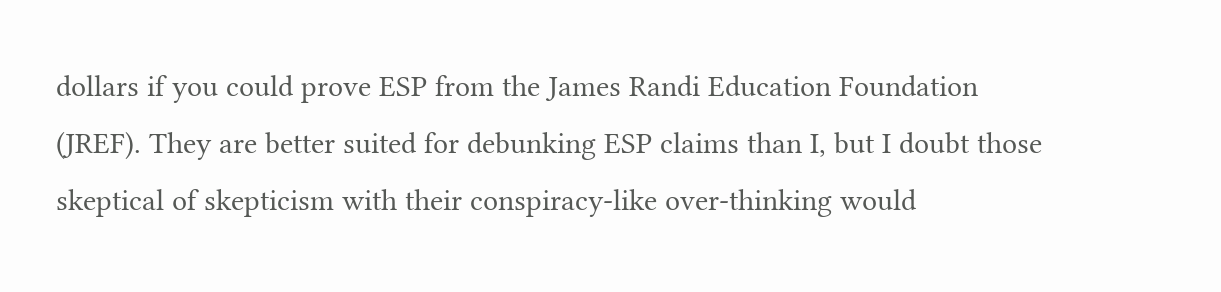dollars if you could prove ESP from the James Randi Education Foundation (JREF). They are better suited for debunking ESP claims than I, but I doubt those skeptical of skepticism with their conspiracy-like over-thinking would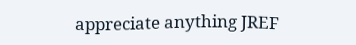appreciate anything JREF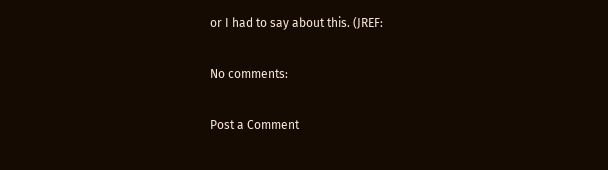or I had to say about this. (JREF:

No comments:

Post a Comment